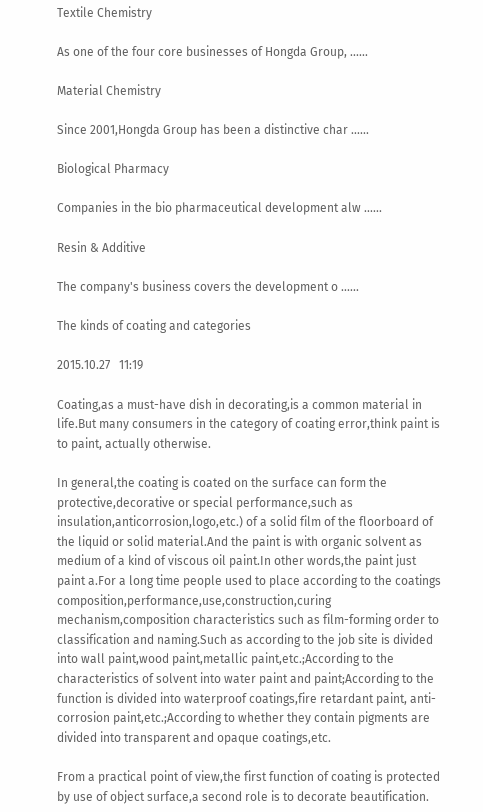Textile Chemistry

As one of the four core businesses of Hongda Group, ......

Material Chemistry

Since 2001,Hongda Group has been a distinctive char ......

Biological Pharmacy

Companies in the bio pharmaceutical development alw ......

Resin & Additive

The company's business covers the development o ......

The kinds of coating and categories

2015.10.27   11:19

Coating,as a must-have dish in decorating,is a common material in life.But many consumers in the category of coating error,think paint is to paint, actually otherwise.

In general,the coating is coated on the surface can form the protective,decorative or special performance,such as insulation,anticorrosion,logo,etc.) of a solid film of the floorboard of the liquid or solid material.And the paint is with organic solvent as medium of a kind of viscous oil paint.In other words,the paint just paint a.For a long time people used to place according to the coatings composition,performance,use,construction,curing mechanism,composition characteristics such as film-forming order to classification and naming.Such as according to the job site is divided into wall paint,wood paint,metallic paint,etc.;According to the characteristics of solvent into water paint and paint;According to the function is divided into waterproof coatings,fire retardant paint, anti-corrosion paint,etc.;According to whether they contain pigments are divided into transparent and opaque coatings,etc.

From a practical point of view,the first function of coating is protected by use of object surface,a second role is to decorate beautification.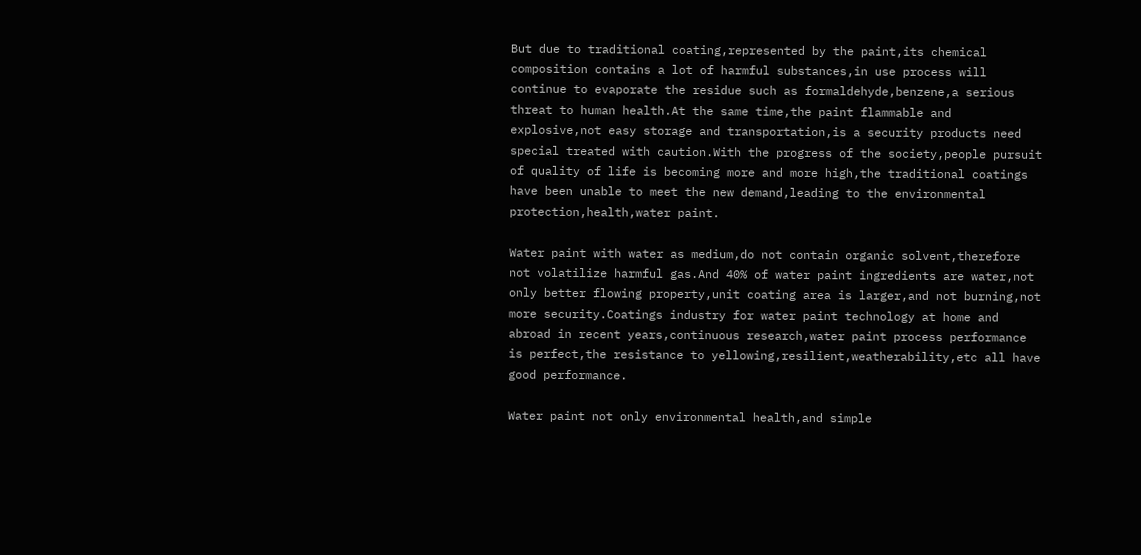But due to traditional coating,represented by the paint,its chemical composition contains a lot of harmful substances,in use process will continue to evaporate the residue such as formaldehyde,benzene,a serious threat to human health.At the same time,the paint flammable and explosive,not easy storage and transportation,is a security products need special treated with caution.With the progress of the society,people pursuit of quality of life is becoming more and more high,the traditional coatings have been unable to meet the new demand,leading to the environmental protection,health,water paint.

Water paint with water as medium,do not contain organic solvent,therefore not volatilize harmful gas.And 40% of water paint ingredients are water,not only better flowing property,unit coating area is larger,and not burning,not more security.Coatings industry for water paint technology at home and abroad in recent years,continuous research,water paint process performance is perfect,the resistance to yellowing,resilient,weatherability,etc all have good performance.

Water paint not only environmental health,and simple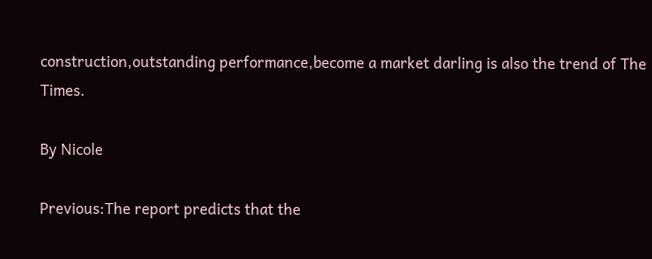construction,outstanding performance,become a market darling is also the trend of The Times.

By Nicole

Previous:The report predicts that the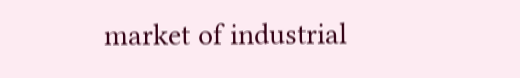market of industrial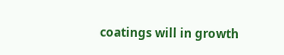coatings will in growth